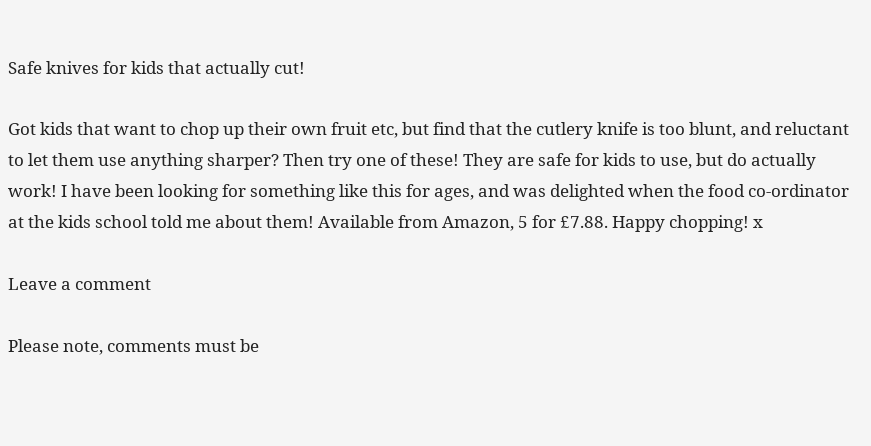Safe knives for kids that actually cut!

Got kids that want to chop up their own fruit etc, but find that the cutlery knife is too blunt, and reluctant to let them use anything sharper? Then try one of these! They are safe for kids to use, but do actually work! I have been looking for something like this for ages, and was delighted when the food co-ordinator at the kids school told me about them! Available from Amazon, 5 for £7.88. Happy chopping! x

Leave a comment

Please note, comments must be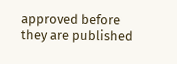approved before they are published